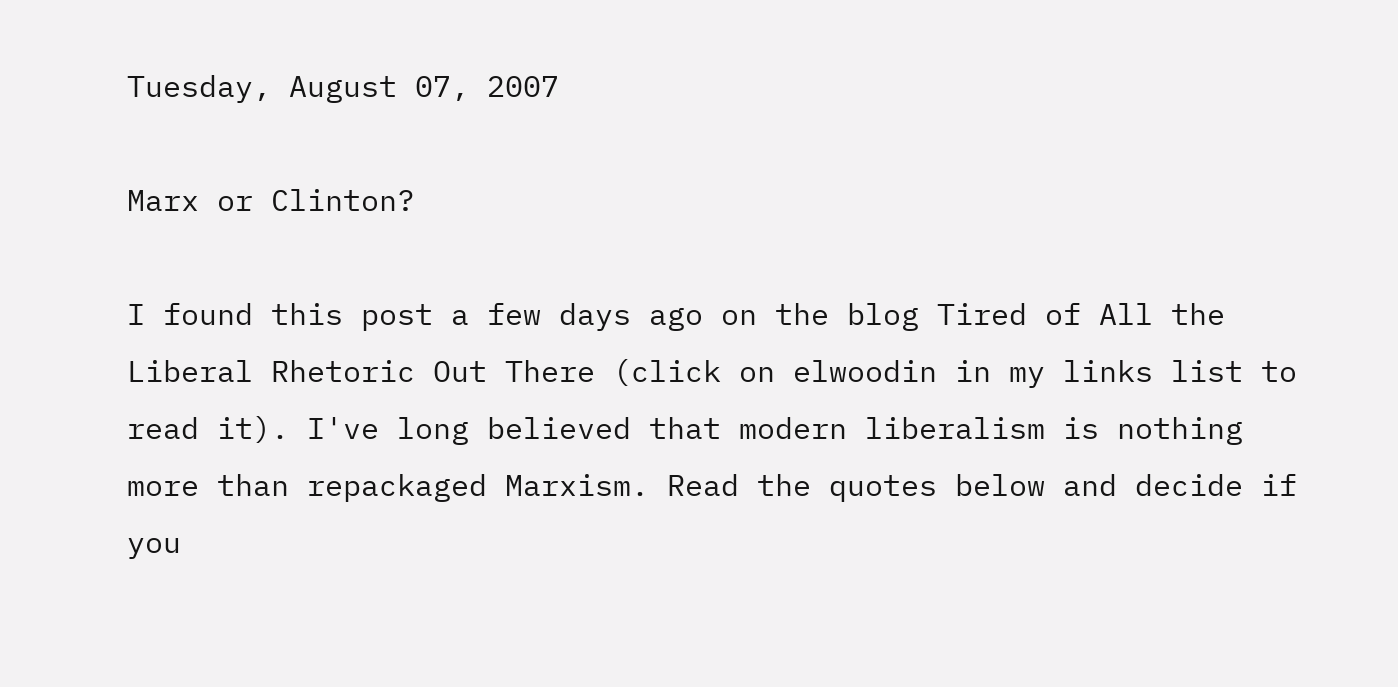Tuesday, August 07, 2007

Marx or Clinton?

I found this post a few days ago on the blog Tired of All the Liberal Rhetoric Out There (click on elwoodin in my links list to read it). I've long believed that modern liberalism is nothing more than repackaged Marxism. Read the quotes below and decide if you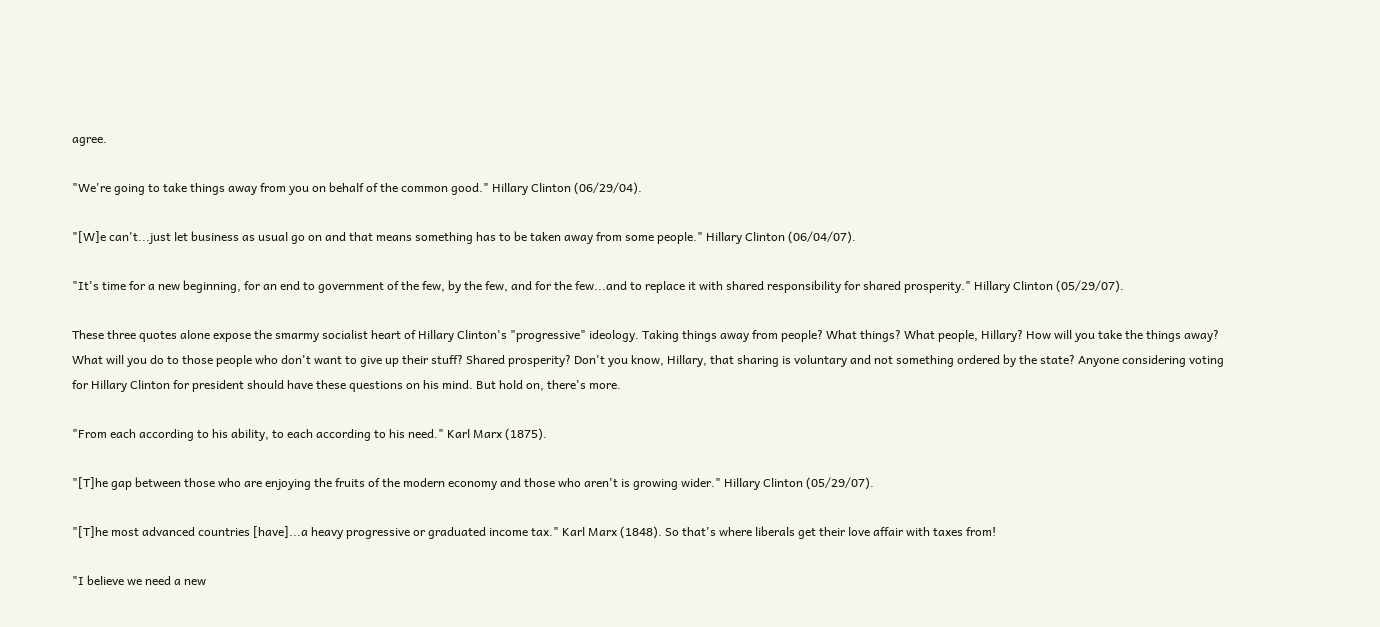agree.

"We're going to take things away from you on behalf of the common good." Hillary Clinton (06/29/04).

"[W]e can't...just let business as usual go on and that means something has to be taken away from some people." Hillary Clinton (06/04/07).

"It's time for a new beginning, for an end to government of the few, by the few, and for the few...and to replace it with shared responsibility for shared prosperity." Hillary Clinton (05/29/07).

These three quotes alone expose the smarmy socialist heart of Hillary Clinton's "progressive" ideology. Taking things away from people? What things? What people, Hillary? How will you take the things away? What will you do to those people who don't want to give up their stuff? Shared prosperity? Don't you know, Hillary, that sharing is voluntary and not something ordered by the state? Anyone considering voting for Hillary Clinton for president should have these questions on his mind. But hold on, there's more.

"From each according to his ability, to each according to his need." Karl Marx (1875).

"[T]he gap between those who are enjoying the fruits of the modern economy and those who aren't is growing wider." Hillary Clinton (05/29/07).

"[T]he most advanced countries [have]...a heavy progressive or graduated income tax." Karl Marx (1848). So that's where liberals get their love affair with taxes from!

"I believe we need a new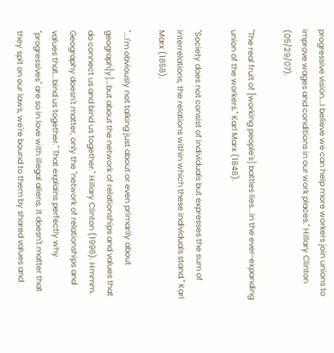progressive vision...I believe we can help more workers join unions to improve wages and conditions in our work places." Hillary Clinton (05/29/07).

"The real fruit of [working people's] battles lies...in the ever-expanding union of the workers." Karl Marx (1848).

"Society does not consist of individuals but expresses the sum of interrelations, the relations within which these individuals stand." Karl Marx (1858).

"...I'm obviously not talking just about or even primarily about geograph[y]...but about the network of relationships and values that do connect us and bind us together." Hillary Clinton (1996). Hmmm. Geography doesn't matter, only the "network of relationships and values that...bind us together." That explains perfectly why "progressives" are so in love with illegal aliens. It doesn't matter that they spit on our laws, we're bound to them by shared values and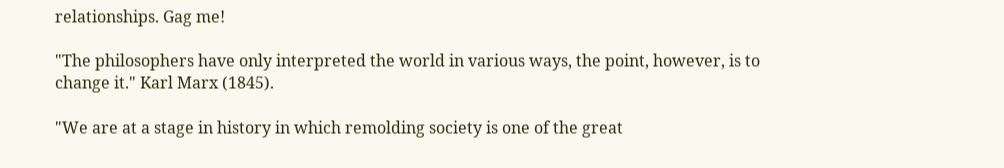relationships. Gag me!

"The philosophers have only interpreted the world in various ways, the point, however, is to change it." Karl Marx (1845).

"We are at a stage in history in which remolding society is one of the great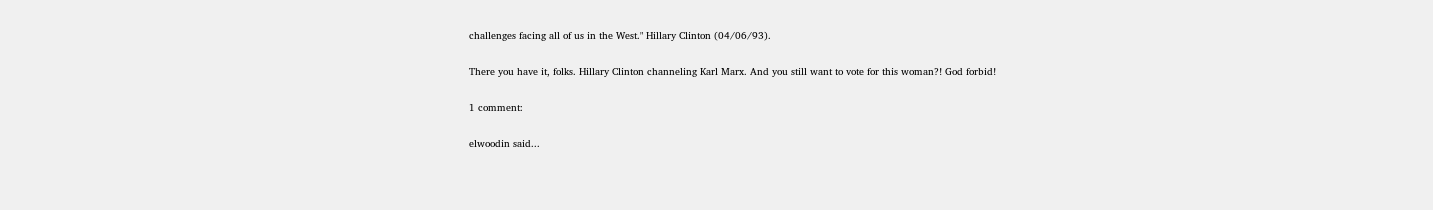challenges facing all of us in the West." Hillary Clinton (04/06/93).

There you have it, folks. Hillary Clinton channeling Karl Marx. And you still want to vote for this woman?! God forbid!

1 comment:

elwoodin said...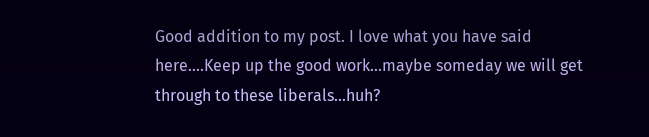Good addition to my post. I love what you have said here....Keep up the good work...maybe someday we will get through to these liberals...huh?